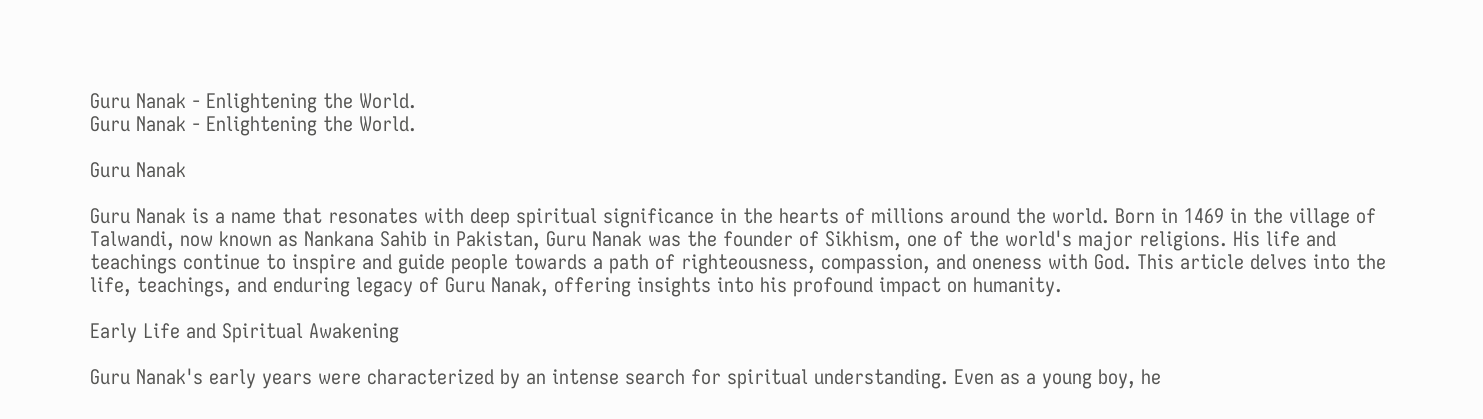Guru Nanak - Enlightening the World.
Guru Nanak - Enlightening the World.

Guru Nanak

Guru Nanak is a name that resonates with deep spiritual significance in the hearts of millions around the world. Born in 1469 in the village of Talwandi, now known as Nankana Sahib in Pakistan, Guru Nanak was the founder of Sikhism, one of the world's major religions. His life and teachings continue to inspire and guide people towards a path of righteousness, compassion, and oneness with God. This article delves into the life, teachings, and enduring legacy of Guru Nanak, offering insights into his profound impact on humanity.

Early Life and Spiritual Awakening

Guru Nanak's early years were characterized by an intense search for spiritual understanding. Even as a young boy, he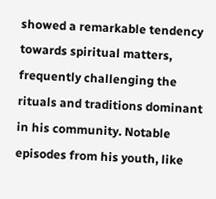showed a remarkable tendency towards spiritual matters, frequently challenging the rituals and traditions dominant in his community. Notable episodes from his youth, like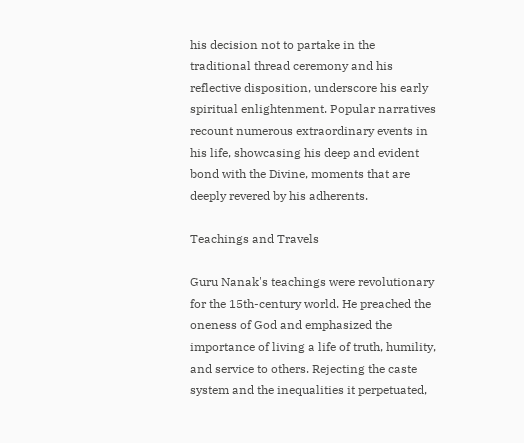his decision not to partake in the traditional thread ceremony and his reflective disposition, underscore his early spiritual enlightenment. Popular narratives recount numerous extraordinary events in his life, showcasing his deep and evident bond with the Divine, moments that are deeply revered by his adherents.

Teachings and Travels

Guru Nanak's teachings were revolutionary for the 15th-century world. He preached the oneness of God and emphasized the importance of living a life of truth, humility, and service to others. Rejecting the caste system and the inequalities it perpetuated,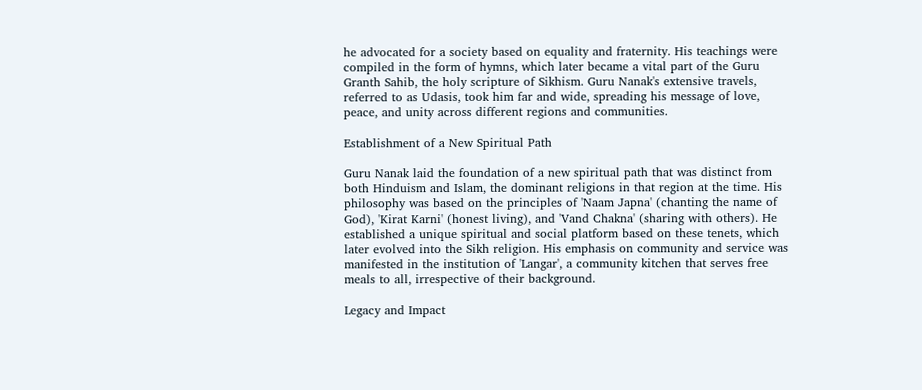he advocated for a society based on equality and fraternity. His teachings were compiled in the form of hymns, which later became a vital part of the Guru Granth Sahib, the holy scripture of Sikhism. Guru Nanak's extensive travels, referred to as Udasis, took him far and wide, spreading his message of love, peace, and unity across different regions and communities.

Establishment of a New Spiritual Path

Guru Nanak laid the foundation of a new spiritual path that was distinct from both Hinduism and Islam, the dominant religions in that region at the time. His philosophy was based on the principles of 'Naam Japna' (chanting the name of God), 'Kirat Karni' (honest living), and 'Vand Chakna' (sharing with others). He established a unique spiritual and social platform based on these tenets, which later evolved into the Sikh religion. His emphasis on community and service was manifested in the institution of 'Langar', a community kitchen that serves free meals to all, irrespective of their background.

Legacy and Impact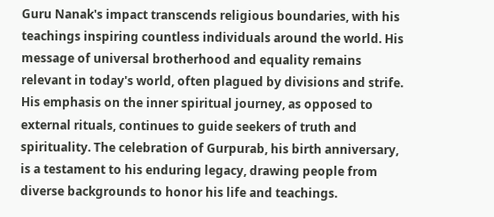Guru Nanak's impact transcends religious boundaries, with his teachings inspiring countless individuals around the world. His message of universal brotherhood and equality remains relevant in today's world, often plagued by divisions and strife. His emphasis on the inner spiritual journey, as opposed to external rituals, continues to guide seekers of truth and spirituality. The celebration of Gurpurab, his birth anniversary, is a testament to his enduring legacy, drawing people from diverse backgrounds to honor his life and teachings.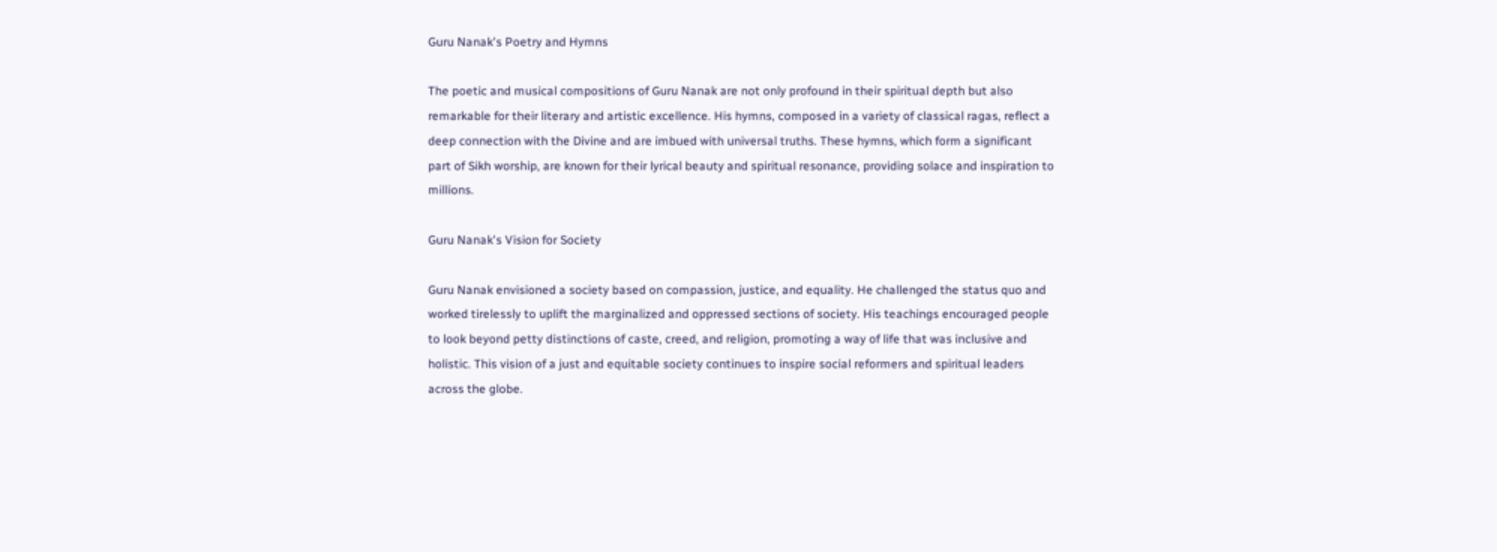Guru Nanak's Poetry and Hymns

The poetic and musical compositions of Guru Nanak are not only profound in their spiritual depth but also remarkable for their literary and artistic excellence. His hymns, composed in a variety of classical ragas, reflect a deep connection with the Divine and are imbued with universal truths. These hymns, which form a significant part of Sikh worship, are known for their lyrical beauty and spiritual resonance, providing solace and inspiration to millions.

Guru Nanak's Vision for Society

Guru Nanak envisioned a society based on compassion, justice, and equality. He challenged the status quo and worked tirelessly to uplift the marginalized and oppressed sections of society. His teachings encouraged people to look beyond petty distinctions of caste, creed, and religion, promoting a way of life that was inclusive and holistic. This vision of a just and equitable society continues to inspire social reformers and spiritual leaders across the globe.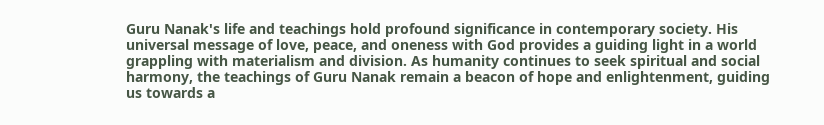Guru Nanak's life and teachings hold profound significance in contemporary society. His universal message of love, peace, and oneness with God provides a guiding light in a world grappling with materialism and division. As humanity continues to seek spiritual and social harmony, the teachings of Guru Nanak remain a beacon of hope and enlightenment, guiding us towards a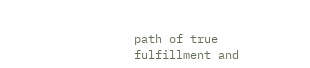path of true fulfillment and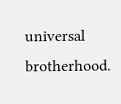universal brotherhood.